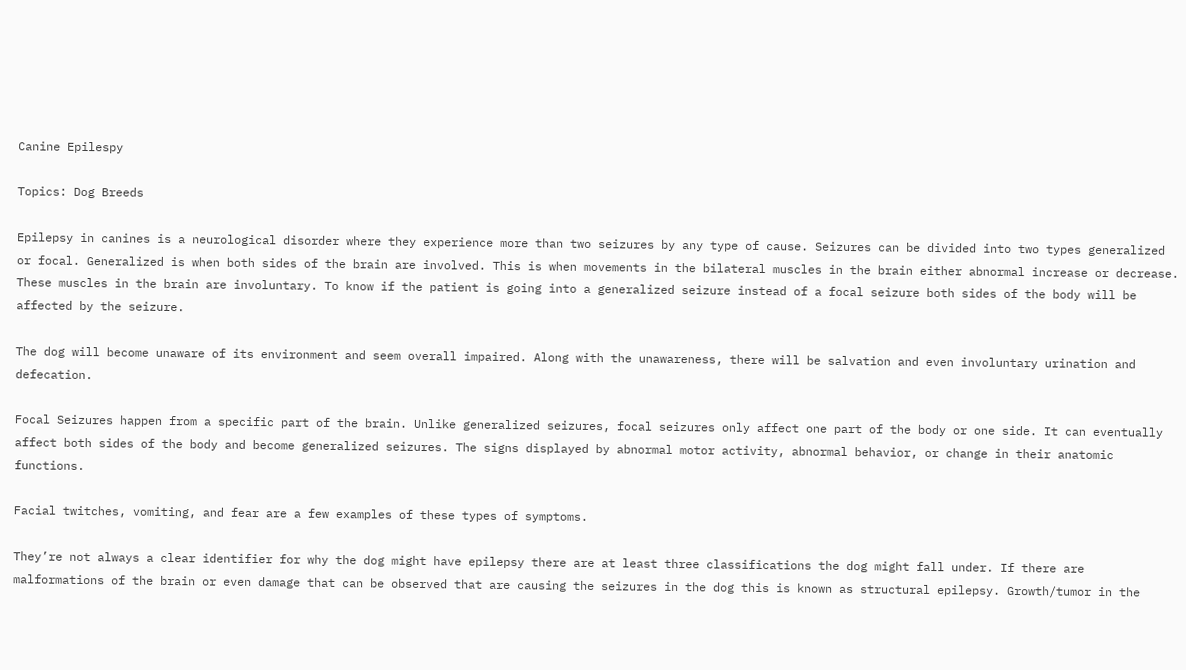Canine Epilespy

Topics: Dog Breeds

Epilepsy in canines is a neurological disorder where they experience more than two seizures by any type of cause. Seizures can be divided into two types generalized or focal. Generalized is when both sides of the brain are involved. This is when movements in the bilateral muscles in the brain either abnormal increase or decrease. These muscles in the brain are involuntary. To know if the patient is going into a generalized seizure instead of a focal seizure both sides of the body will be affected by the seizure.

The dog will become unaware of its environment and seem overall impaired. Along with the unawareness, there will be salvation and even involuntary urination and defecation.

Focal Seizures happen from a specific part of the brain. Unlike generalized seizures, focal seizures only affect one part of the body or one side. It can eventually affect both sides of the body and become generalized seizures. The signs displayed by abnormal motor activity, abnormal behavior, or change in their anatomic functions.

Facial twitches, vomiting, and fear are a few examples of these types of symptoms.

They’re not always a clear identifier for why the dog might have epilepsy there are at least three classifications the dog might fall under. If there are malformations of the brain or even damage that can be observed that are causing the seizures in the dog this is known as structural epilepsy. Growth/tumor in the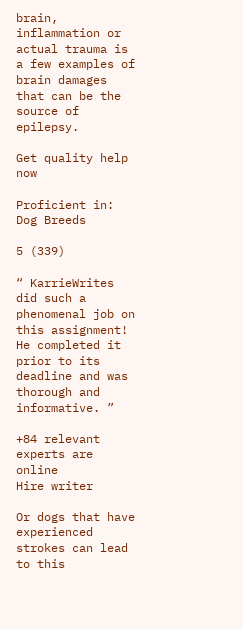brain, inflammation or actual trauma is a few examples of brain damages that can be the source of epilepsy.

Get quality help now

Proficient in: Dog Breeds

5 (339)

“ KarrieWrites did such a phenomenal job on this assignment! He completed it prior to its deadline and was thorough and informative. ”

+84 relevant experts are online
Hire writer

Or dogs that have experienced strokes can lead to this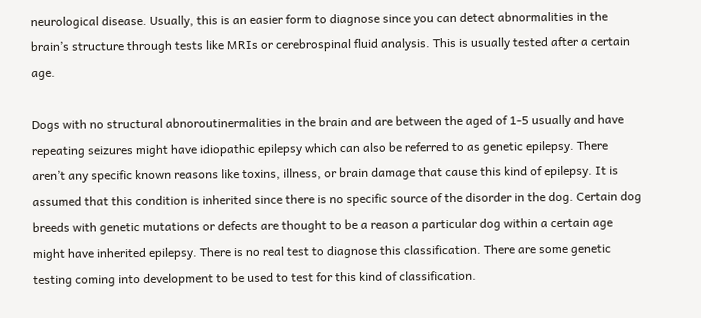neurological disease. Usually, this is an easier form to diagnose since you can detect abnormalities in the brain’s structure through tests like MRIs or cerebrospinal fluid analysis. This is usually tested after a certain age.

Dogs with no structural abnoroutinermalities in the brain and are between the aged of 1-5 usually and have repeating seizures might have idiopathic epilepsy which can also be referred to as genetic epilepsy. There aren’t any specific known reasons like toxins, illness, or brain damage that cause this kind of epilepsy. It is assumed that this condition is inherited since there is no specific source of the disorder in the dog. Certain dog breeds with genetic mutations or defects are thought to be a reason a particular dog within a certain age might have inherited epilepsy. There is no real test to diagnose this classification. There are some genetic testing coming into development to be used to test for this kind of classification.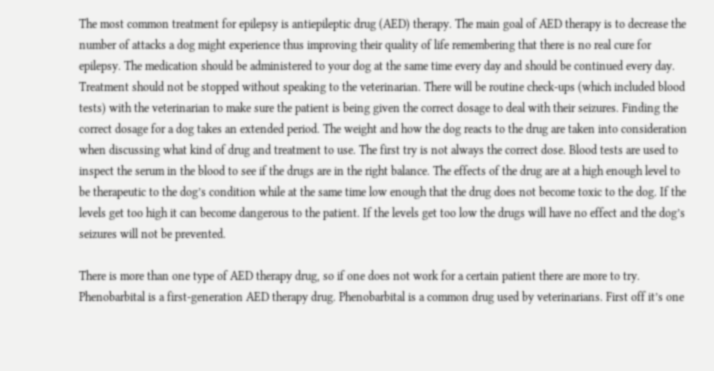The most common treatment for epilepsy is antiepileptic drug (AED) therapy. The main goal of AED therapy is to decrease the number of attacks a dog might experience thus improving their quality of life remembering that there is no real cure for epilepsy. The medication should be administered to your dog at the same time every day and should be continued every day. Treatment should not be stopped without speaking to the veterinarian. There will be routine check-ups (which included blood tests) with the veterinarian to make sure the patient is being given the correct dosage to deal with their seizures. Finding the correct dosage for a dog takes an extended period. The weight and how the dog reacts to the drug are taken into consideration when discussing what kind of drug and treatment to use. The first try is not always the correct dose. Blood tests are used to inspect the serum in the blood to see if the drugs are in the right balance. The effects of the drug are at a high enough level to be therapeutic to the dog’s condition while at the same time low enough that the drug does not become toxic to the dog. If the levels get too high it can become dangerous to the patient. If the levels get too low the drugs will have no effect and the dog’s seizures will not be prevented.

There is more than one type of AED therapy drug, so if one does not work for a certain patient there are more to try. Phenobarbital is a first-generation AED therapy drug. Phenobarbital is a common drug used by veterinarians. First off it’s one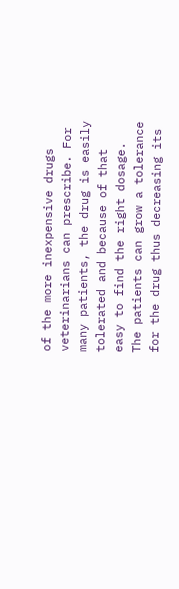of the more inexpensive drugs veterinarians can prescribe. For many patients, the drug is easily tolerated and because of that easy to find the right dosage. The patients can grow a tolerance for the drug thus decreasing its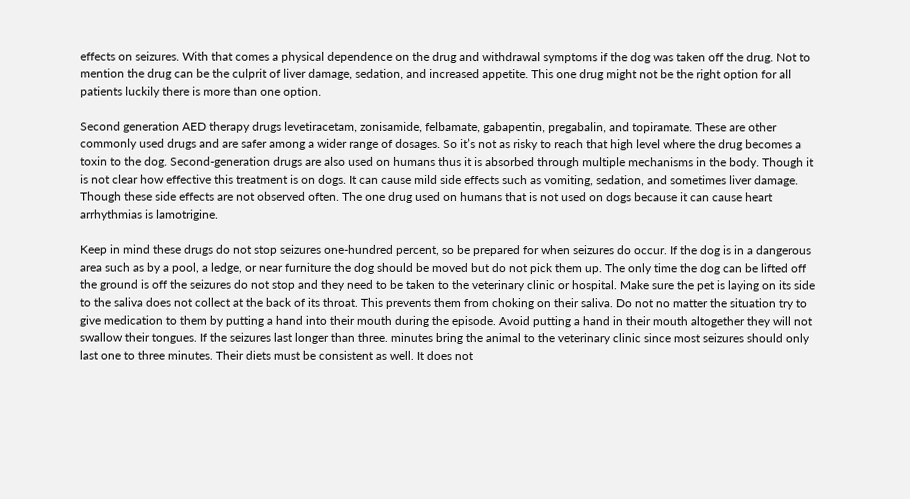effects on seizures. With that comes a physical dependence on the drug and withdrawal symptoms if the dog was taken off the drug. Not to mention the drug can be the culprit of liver damage, sedation, and increased appetite. This one drug might not be the right option for all patients luckily there is more than one option.

Second generation AED therapy drugs levetiracetam, zonisamide, felbamate, gabapentin, pregabalin, and topiramate. These are other commonly used drugs and are safer among a wider range of dosages. So it’s not as risky to reach that high level where the drug becomes a toxin to the dog. Second-generation drugs are also used on humans thus it is absorbed through multiple mechanisms in the body. Though it is not clear how effective this treatment is on dogs. It can cause mild side effects such as vomiting, sedation, and sometimes liver damage. Though these side effects are not observed often. The one drug used on humans that is not used on dogs because it can cause heart arrhythmias is lamotrigine.

Keep in mind these drugs do not stop seizures one-hundred percent, so be prepared for when seizures do occur. If the dog is in a dangerous area such as by a pool, a ledge, or near furniture the dog should be moved but do not pick them up. The only time the dog can be lifted off the ground is off the seizures do not stop and they need to be taken to the veterinary clinic or hospital. Make sure the pet is laying on its side to the saliva does not collect at the back of its throat. This prevents them from choking on their saliva. Do not no matter the situation try to give medication to them by putting a hand into their mouth during the episode. Avoid putting a hand in their mouth altogether they will not swallow their tongues. If the seizures last longer than three. minutes bring the animal to the veterinary clinic since most seizures should only last one to three minutes. Their diets must be consistent as well. It does not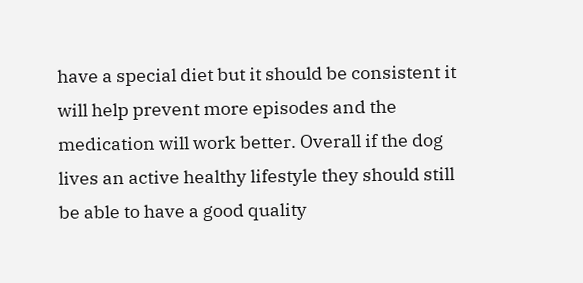have a special diet but it should be consistent it will help prevent more episodes and the medication will work better. Overall if the dog lives an active healthy lifestyle they should still be able to have a good quality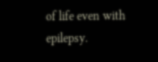of life even with epilepsy.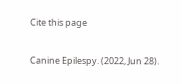Cite this page

Canine Epilespy. (2022, Jun 28).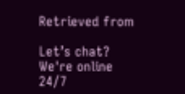Retrieved from

Let’s chat?  We're online 24/7